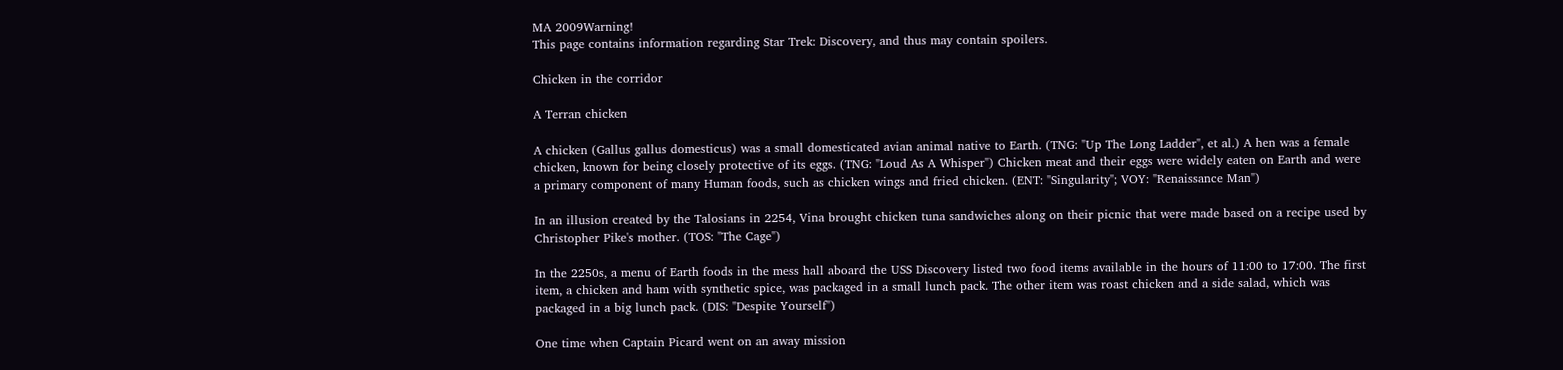MA 2009Warning!
This page contains information regarding Star Trek: Discovery, and thus may contain spoilers.

Chicken in the corridor

A Terran chicken

A chicken (Gallus gallus domesticus) was a small domesticated avian animal native to Earth. (TNG: "Up The Long Ladder", et al.) A hen was a female chicken, known for being closely protective of its eggs. (TNG: "Loud As A Whisper") Chicken meat and their eggs were widely eaten on Earth and were a primary component of many Human foods, such as chicken wings and fried chicken. (ENT: "Singularity"; VOY: "Renaissance Man")

In an illusion created by the Talosians in 2254, Vina brought chicken tuna sandwiches along on their picnic that were made based on a recipe used by Christopher Pike's mother. (TOS: "The Cage")

In the 2250s, a menu of Earth foods in the mess hall aboard the USS Discovery listed two food items available in the hours of 11:00 to 17:00. The first item, a chicken and ham with synthetic spice, was packaged in a small lunch pack. The other item was roast chicken and a side salad, which was packaged in a big lunch pack. (DIS: "Despite Yourself")

One time when Captain Picard went on an away mission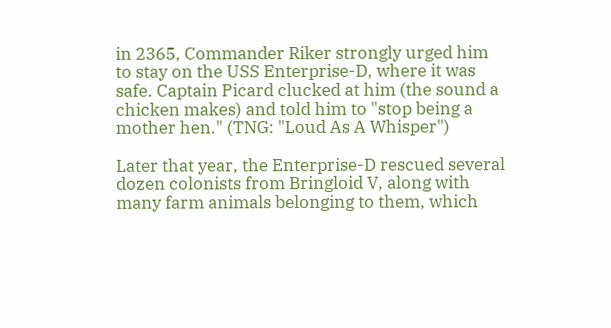in 2365, Commander Riker strongly urged him to stay on the USS Enterprise-D, where it was safe. Captain Picard clucked at him (the sound a chicken makes) and told him to "stop being a mother hen." (TNG: "Loud As A Whisper")

Later that year, the Enterprise-D rescued several dozen colonists from Bringloid V, along with many farm animals belonging to them, which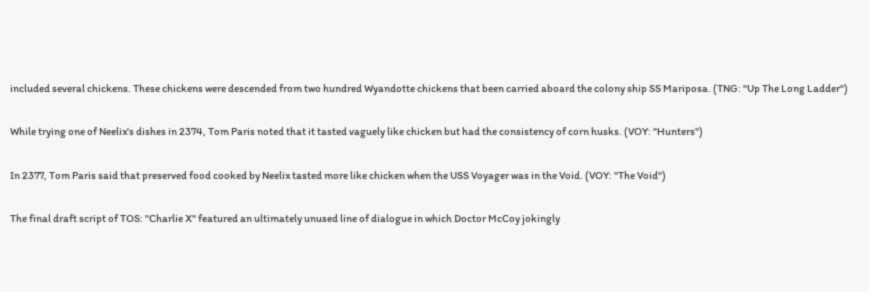included several chickens. These chickens were descended from two hundred Wyandotte chickens that been carried aboard the colony ship SS Mariposa. (TNG: "Up The Long Ladder")

While trying one of Neelix's dishes in 2374, Tom Paris noted that it tasted vaguely like chicken but had the consistency of corn husks. (VOY: "Hunters")

In 2377, Tom Paris said that preserved food cooked by Neelix tasted more like chicken when the USS Voyager was in the Void. (VOY: "The Void")

The final draft script of TOS: "Charlie X" featured an ultimately unused line of dialogue in which Doctor McCoy jokingly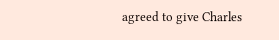agreed to give Charles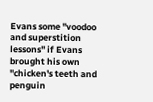Evans some "voodoo and superstition lessons" if Evans brought his own "chicken's teeth and penguin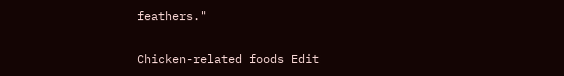feathers."

Chicken-related foods Edit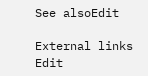See alsoEdit

External links Edit